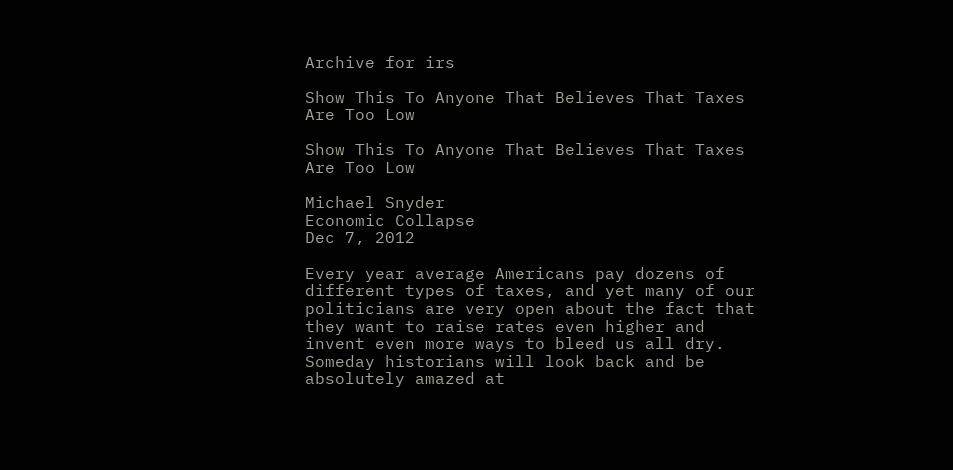Archive for irs

Show This To Anyone That Believes That Taxes Are Too Low

Show This To Anyone That Believes That Taxes Are Too Low

Michael Snyder
Economic Collapse
Dec 7, 2012

Every year average Americans pay dozens of different types of taxes, and yet many of our politicians are very open about the fact that they want to raise rates even higher and invent even more ways to bleed us all dry.  Someday historians will look back and be absolutely amazed at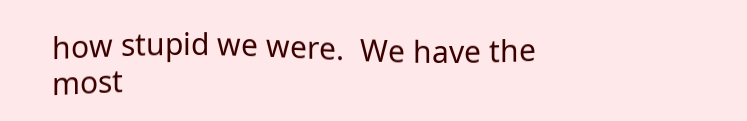how stupid we were.  We have the most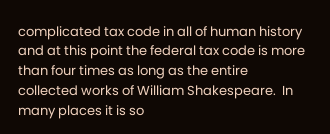complicated tax code in all of human history and at this point the federal tax code is more than four times as long as the entire collected works of William Shakespeare.  In many places it is so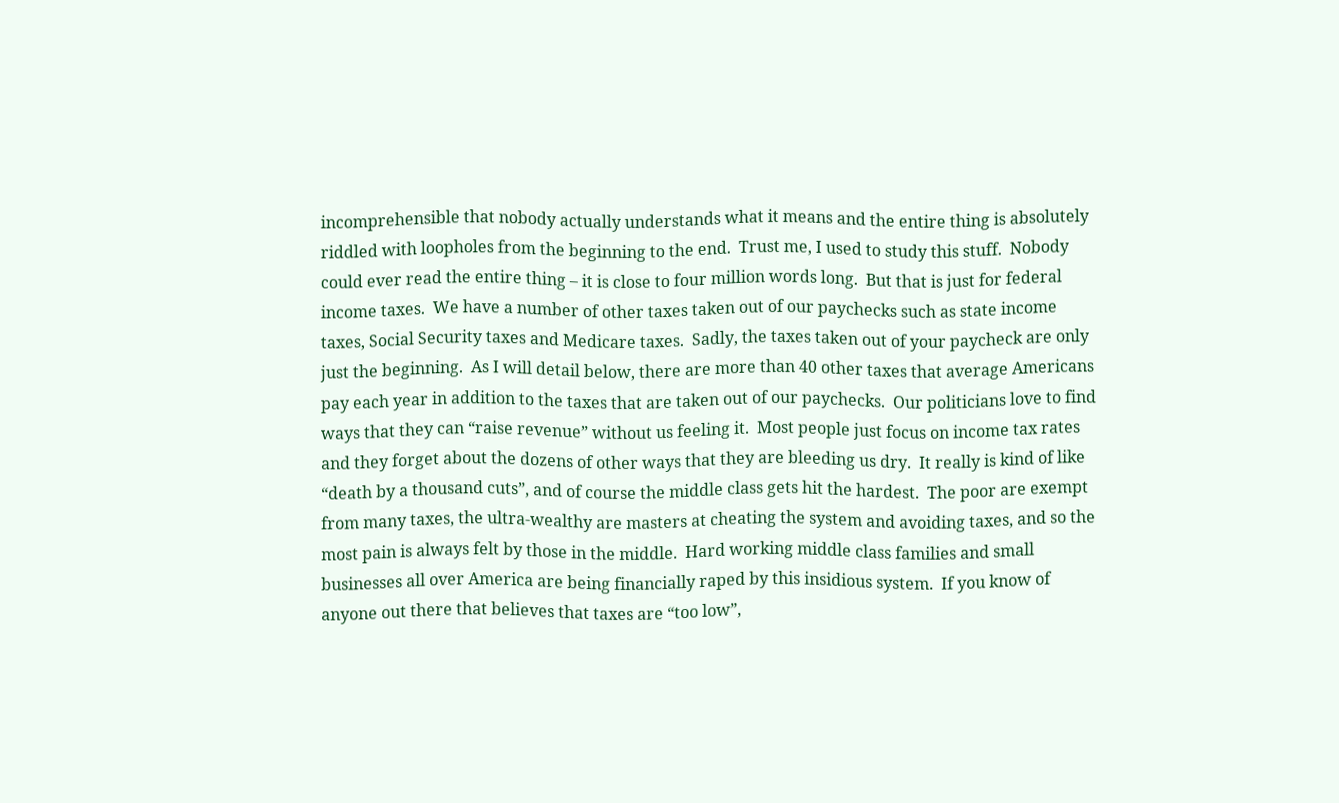incomprehensible that nobody actually understands what it means and the entire thing is absolutely riddled with loopholes from the beginning to the end.  Trust me, I used to study this stuff.  Nobody could ever read the entire thing – it is close to four million words long.  But that is just for federal income taxes.  We have a number of other taxes taken out of our paychecks such as state income taxes, Social Security taxes and Medicare taxes.  Sadly, the taxes taken out of your paycheck are only just the beginning.  As I will detail below, there are more than 40 other taxes that average Americans pay each year in addition to the taxes that are taken out of our paychecks.  Our politicians love to find ways that they can “raise revenue” without us feeling it.  Most people just focus on income tax rates and they forget about the dozens of other ways that they are bleeding us dry.  It really is kind of like “death by a thousand cuts”, and of course the middle class gets hit the hardest.  The poor are exempt from many taxes, the ultra-wealthy are masters at cheating the system and avoiding taxes, and so the most pain is always felt by those in the middle.  Hard working middle class families and small businesses all over America are being financially raped by this insidious system.  If you know of anyone out there that believes that taxes are “too low”,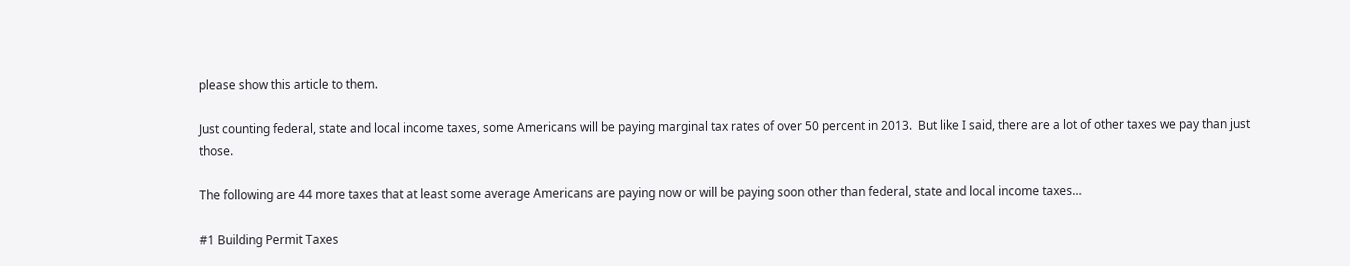please show this article to them.

Just counting federal, state and local income taxes, some Americans will be paying marginal tax rates of over 50 percent in 2013.  But like I said, there are a lot of other taxes we pay than just those.

The following are 44 more taxes that at least some average Americans are paying now or will be paying soon other than federal, state and local income taxes…

#1 Building Permit Taxes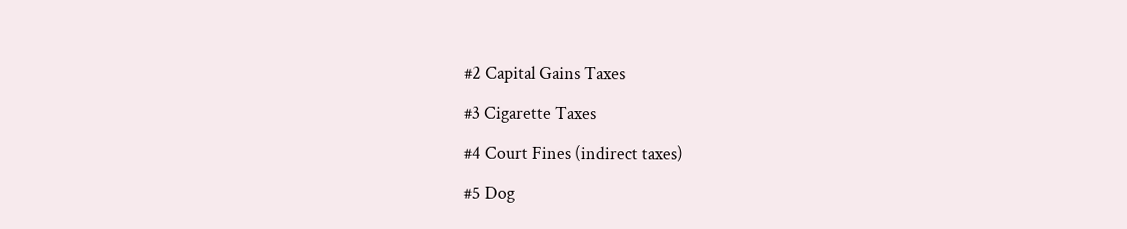#2 Capital Gains Taxes

#3 Cigarette Taxes

#4 Court Fines (indirect taxes)

#5 Dog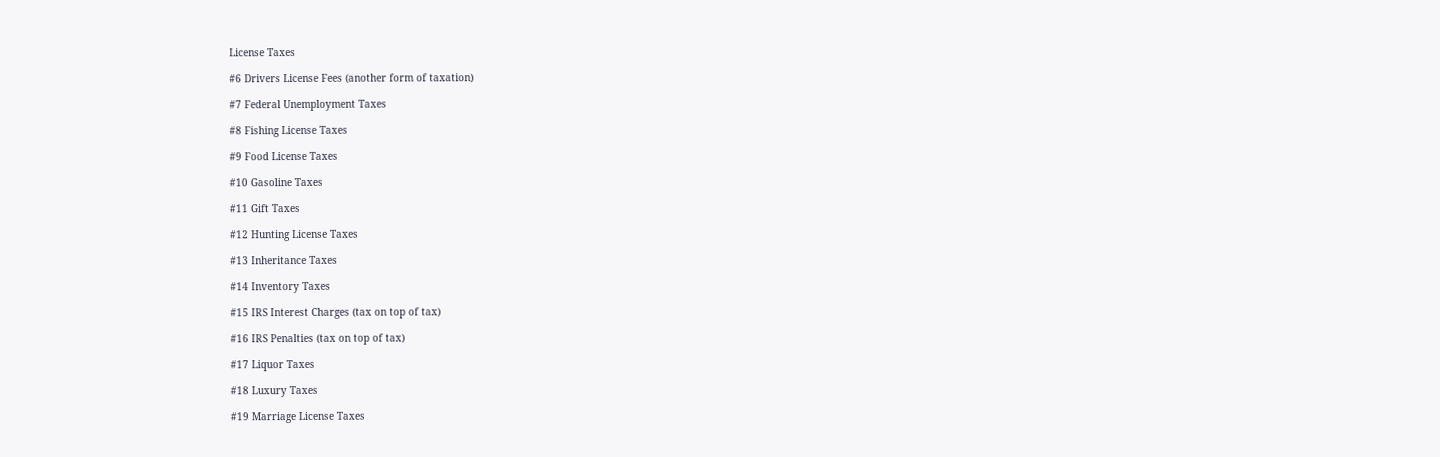License Taxes

#6 Drivers License Fees (another form of taxation)

#7 Federal Unemployment Taxes

#8 Fishing License Taxes

#9 Food License Taxes

#10 Gasoline Taxes

#11 Gift Taxes

#12 Hunting License Taxes

#13 Inheritance Taxes

#14 Inventory Taxes

#15 IRS Interest Charges (tax on top of tax)

#16 IRS Penalties (tax on top of tax)

#17 Liquor Taxes

#18 Luxury Taxes

#19 Marriage License Taxes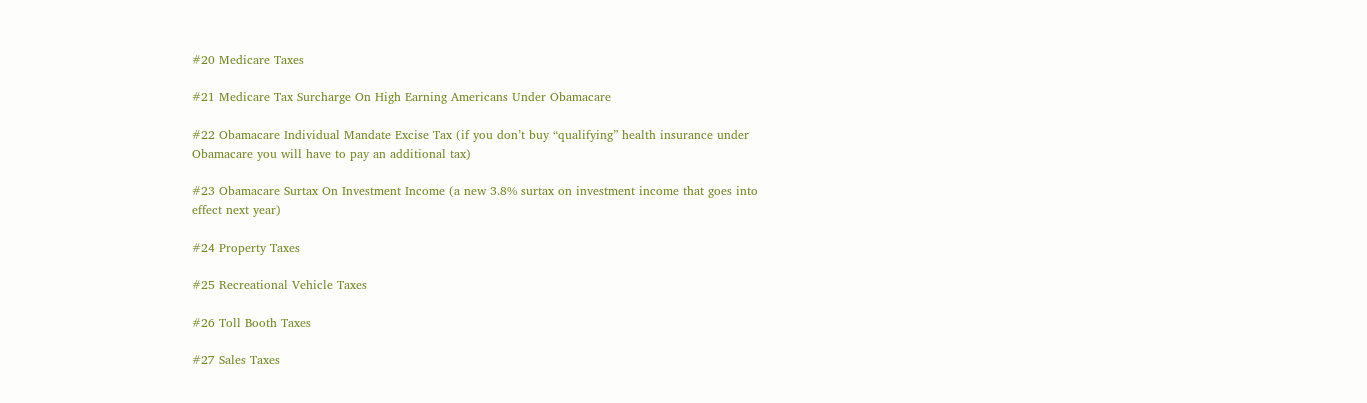#20 Medicare Taxes

#21 Medicare Tax Surcharge On High Earning Americans Under Obamacare

#22 Obamacare Individual Mandate Excise Tax (if you don’t buy “qualifying” health insurance under Obamacare you will have to pay an additional tax)

#23 Obamacare Surtax On Investment Income (a new 3.8% surtax on investment income that goes into effect next year)

#24 Property Taxes

#25 Recreational Vehicle Taxes

#26 Toll Booth Taxes

#27 Sales Taxes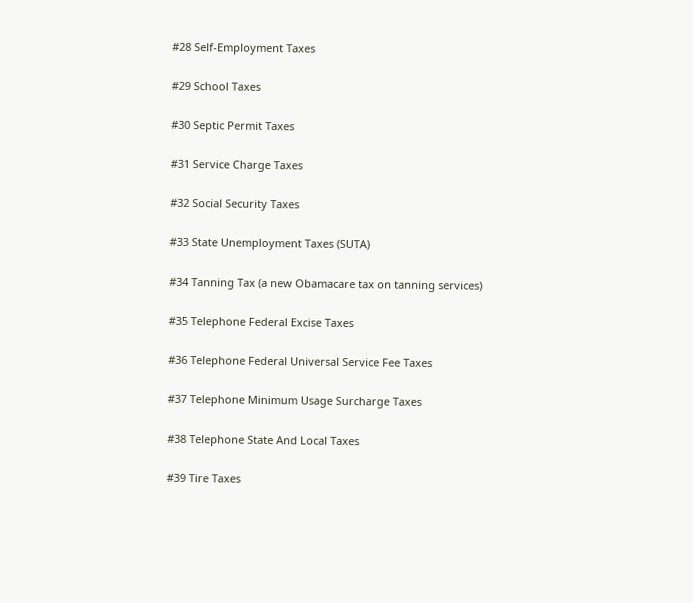#28 Self-Employment Taxes

#29 School Taxes

#30 Septic Permit Taxes

#31 Service Charge Taxes

#32 Social Security Taxes

#33 State Unemployment Taxes (SUTA)

#34 Tanning Tax (a new Obamacare tax on tanning services)

#35 Telephone Federal Excise Taxes

#36 Telephone Federal Universal Service Fee Taxes

#37 Telephone Minimum Usage Surcharge Taxes

#38 Telephone State And Local Taxes

#39 Tire Taxes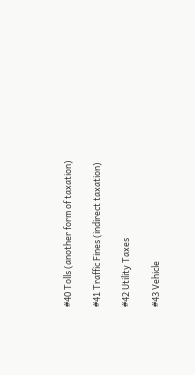#40 Tolls (another form of taxation)

#41 Traffic Fines (indirect taxation)

#42 Utility Taxes

#43 Vehicle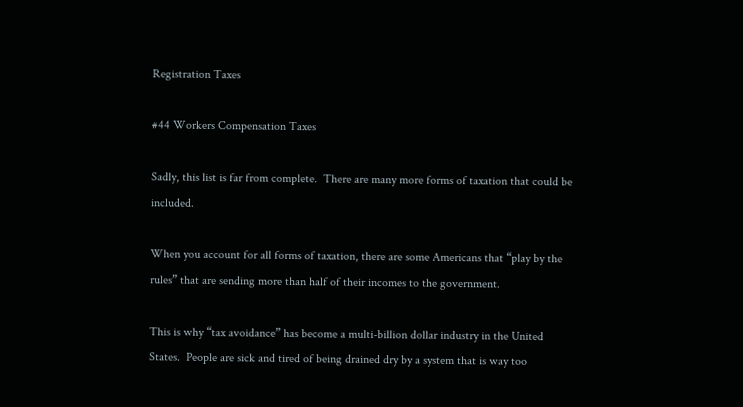Registration Taxes

#44 Workers Compensation Taxes

Sadly, this list is far from complete.  There are many more forms of taxation that could be included.

When you account for all forms of taxation, there are some Americans that “play by the rules” that are sending more than half of their incomes to the government.

This is why “tax avoidance” has become a multi-billion dollar industry in the United States.  People are sick and tired of being drained dry by a system that is way too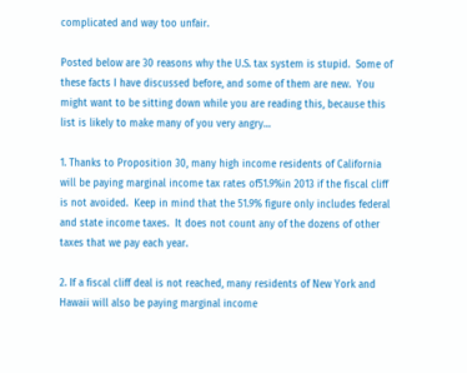complicated and way too unfair.

Posted below are 30 reasons why the U.S. tax system is stupid.  Some of these facts I have discussed before, and some of them are new.  You might want to be sitting down while you are reading this, because this list is likely to make many of you very angry…

1. Thanks to Proposition 30, many high income residents of California will be paying marginal income tax rates of51.9%in 2013 if the fiscal cliff is not avoided.  Keep in mind that the 51.9% figure only includes federal and state income taxes.  It does not count any of the dozens of other taxes that we pay each year.

2. If a fiscal cliff deal is not reached, many residents of New York and Hawaii will also be paying marginal income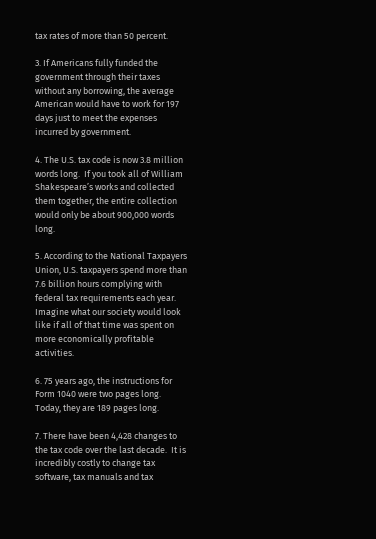tax rates of more than 50 percent.

3. If Americans fully funded the government through their taxes without any borrowing, the average American would have to work for 197 days just to meet the expenses incurred by government.

4. The U.S. tax code is now 3.8 million words long.  If you took all of William Shakespeare’s works and collected them together, the entire collection would only be about 900,000 words long.

5. According to the National Taxpayers Union, U.S. taxpayers spend more than 7.6 billion hours complying with federal tax requirements each year.  Imagine what our society would look like if all of that time was spent on more economically profitable activities.

6. 75 years ago, the instructions for Form 1040 were two pages long.  Today, they are 189 pages long.

7. There have been 4,428 changes to the tax code over the last decade.  It is incredibly costly to change tax software, tax manuals and tax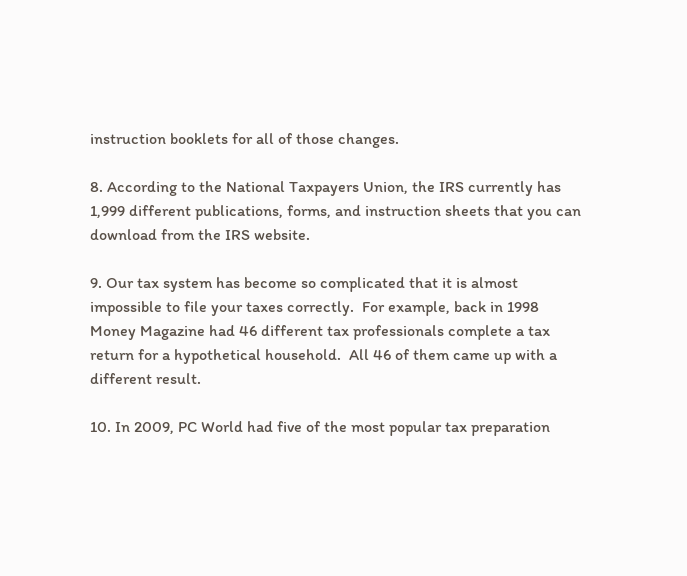instruction booklets for all of those changes.

8. According to the National Taxpayers Union, the IRS currently has 1,999 different publications, forms, and instruction sheets that you can download from the IRS website.

9. Our tax system has become so complicated that it is almost impossible to file your taxes correctly.  For example, back in 1998 Money Magazine had 46 different tax professionals complete a tax return for a hypothetical household.  All 46 of them came up with a different result.

10. In 2009, PC World had five of the most popular tax preparation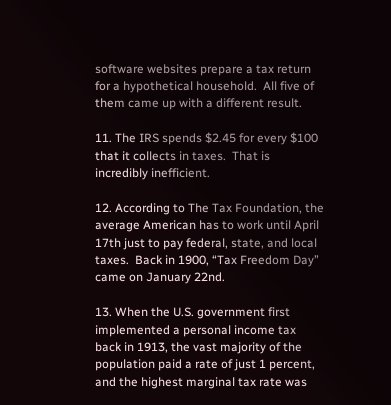software websites prepare a tax return for a hypothetical household.  All five of them came up with a different result.

11. The IRS spends $2.45 for every $100 that it collects in taxes.  That is incredibly inefficient.

12. According to The Tax Foundation, the average American has to work until April 17th just to pay federal, state, and local taxes.  Back in 1900, “Tax Freedom Day” came on January 22nd.

13. When the U.S. government first implemented a personal income tax back in 1913, the vast majority of the population paid a rate of just 1 percent, and the highest marginal tax rate was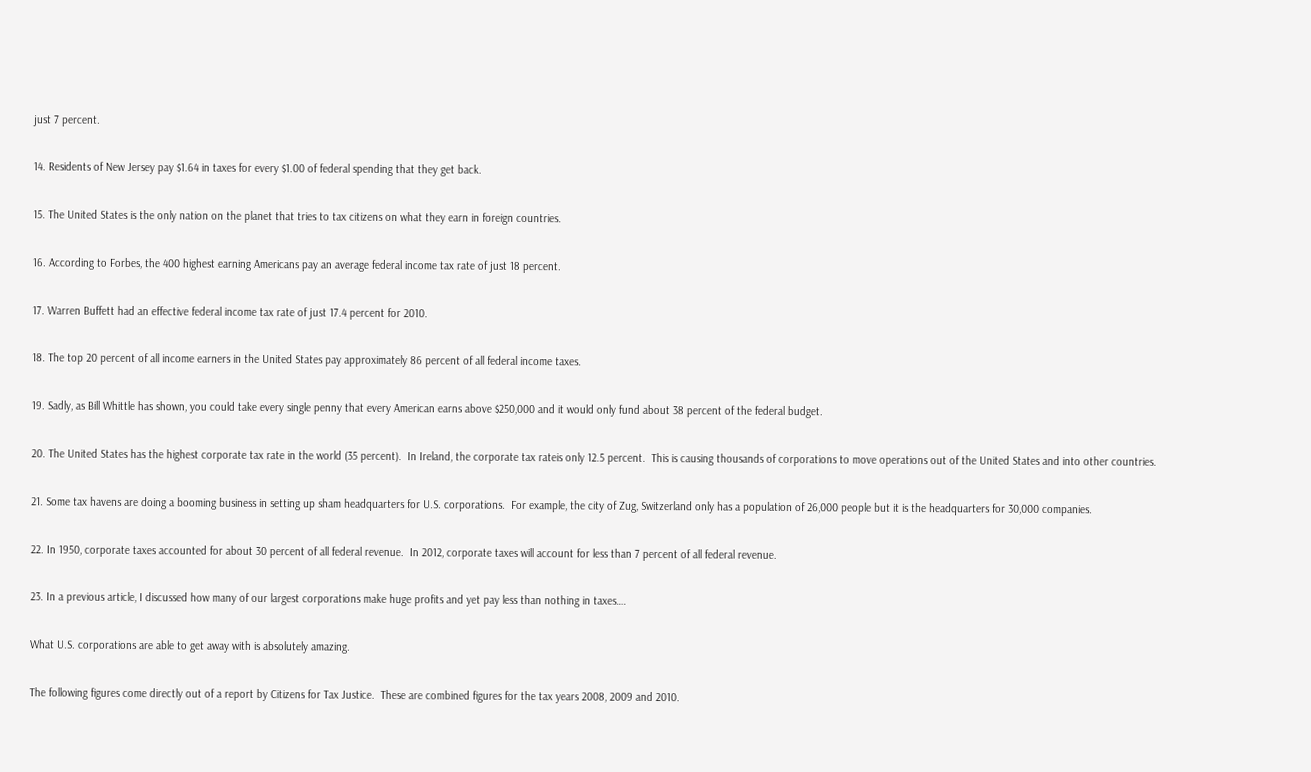just 7 percent.

14. Residents of New Jersey pay $1.64 in taxes for every $1.00 of federal spending that they get back.

15. The United States is the only nation on the planet that tries to tax citizens on what they earn in foreign countries.

16. According to Forbes, the 400 highest earning Americans pay an average federal income tax rate of just 18 percent.

17. Warren Buffett had an effective federal income tax rate of just 17.4 percent for 2010.

18. The top 20 percent of all income earners in the United States pay approximately 86 percent of all federal income taxes.

19. Sadly, as Bill Whittle has shown, you could take every single penny that every American earns above $250,000 and it would only fund about 38 percent of the federal budget.

20. The United States has the highest corporate tax rate in the world (35 percent).  In Ireland, the corporate tax rateis only 12.5 percent.  This is causing thousands of corporations to move operations out of the United States and into other countries.

21. Some tax havens are doing a booming business in setting up sham headquarters for U.S. corporations.  For example, the city of Zug, Switzerland only has a population of 26,000 people but it is the headquarters for 30,000 companies.

22. In 1950, corporate taxes accounted for about 30 percent of all federal revenue.  In 2012, corporate taxes will account for less than 7 percent of all federal revenue.

23. In a previous article, I discussed how many of our largest corporations make huge profits and yet pay less than nothing in taxes….

What U.S. corporations are able to get away with is absolutely amazing.

The following figures come directly out of a report by Citizens for Tax Justice.  These are combined figures for the tax years 2008, 2009 and 2010.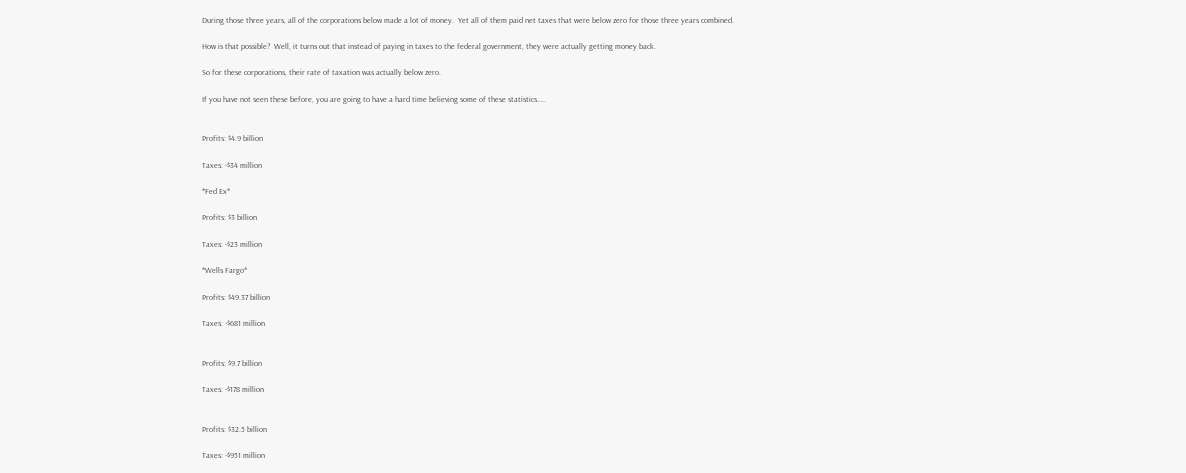During those three years, all of the corporations below made a lot of money.  Yet all of them paid net taxes that were below zero for those three years combined.

How is that possible?  Well, it turns out that instead of paying in taxes to the federal government, they were actually getting money back.

So for these corporations, their rate of taxation was actually below zero.

If you have not seen these before, you are going to have a hard time believing some of these statistics…..


Profits: $4.9 billion

Taxes: -$34 million

*Fed Ex*

Profits: $3 billion

Taxes: -$23 million

*Wells Fargo*

Profits: $49.37 billion

Taxes: -$681 million


Profits: $9.7 billion

Taxes: -$178 million


Profits: $32.5 billion

Taxes: -$951 million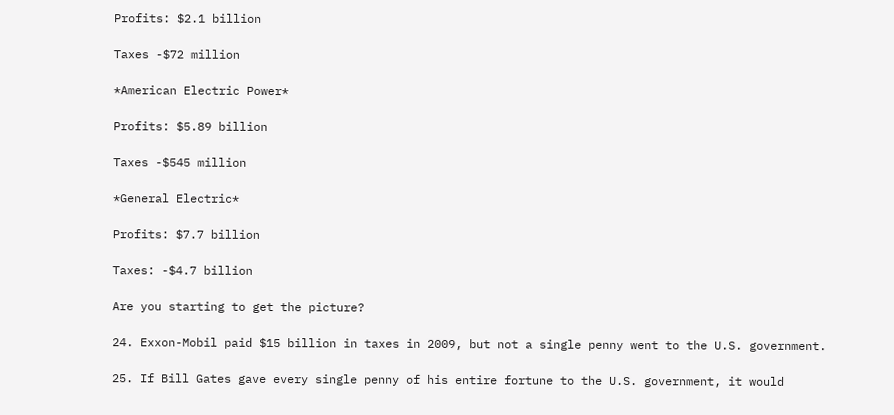Profits: $2.1 billion

Taxes -$72 million

*American Electric Power*

Profits: $5.89 billion

Taxes -$545 million

*General Electric*

Profits: $7.7 billion

Taxes: -$4.7 billion

Are you starting to get the picture?

24. Exxon-Mobil paid $15 billion in taxes in 2009, but not a single penny went to the U.S. government.

25. If Bill Gates gave every single penny of his entire fortune to the U.S. government, it would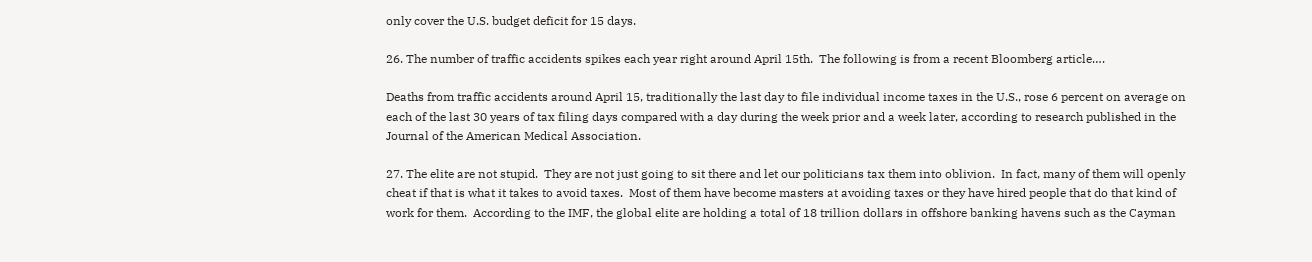only cover the U.S. budget deficit for 15 days.

26. The number of traffic accidents spikes each year right around April 15th.  The following is from a recent Bloomberg article….

Deaths from traffic accidents around April 15, traditionally the last day to file individual income taxes in the U.S., rose 6 percent on average on each of the last 30 years of tax filing days compared with a day during the week prior and a week later, according to research published in the Journal of the American Medical Association.

27. The elite are not stupid.  They are not just going to sit there and let our politicians tax them into oblivion.  In fact, many of them will openly cheat if that is what it takes to avoid taxes.  Most of them have become masters at avoiding taxes or they have hired people that do that kind of work for them.  According to the IMF, the global elite are holding a total of 18 trillion dollars in offshore banking havens such as the Cayman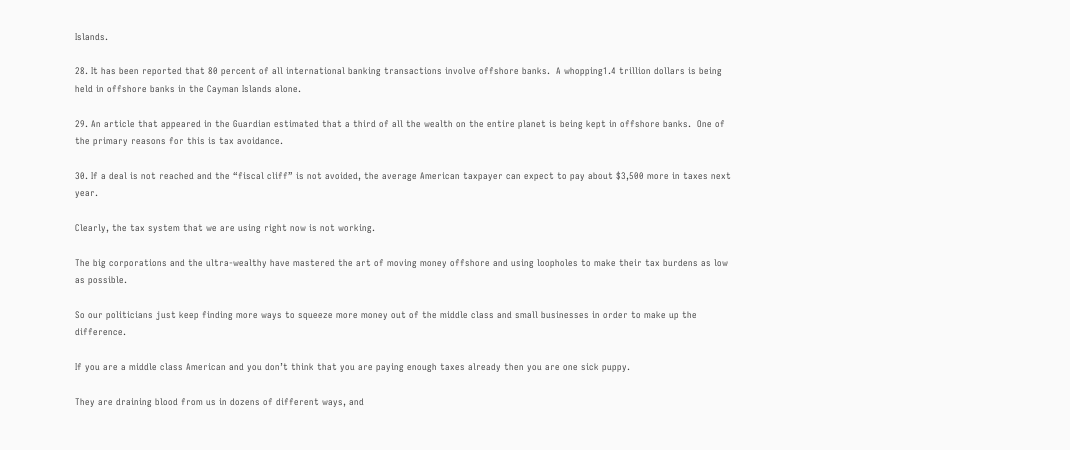Islands.

28. It has been reported that 80 percent of all international banking transactions involve offshore banks.  A whopping1.4 trillion dollars is being held in offshore banks in the Cayman Islands alone.

29. An article that appeared in the Guardian estimated that a third of all the wealth on the entire planet is being kept in offshore banks.  One of the primary reasons for this is tax avoidance.

30. If a deal is not reached and the “fiscal cliff” is not avoided, the average American taxpayer can expect to pay about $3,500 more in taxes next year.

Clearly, the tax system that we are using right now is not working.

The big corporations and the ultra-wealthy have mastered the art of moving money offshore and using loopholes to make their tax burdens as low as possible.

So our politicians just keep finding more ways to squeeze more money out of the middle class and small businesses in order to make up the difference.

If you are a middle class American and you don’t think that you are paying enough taxes already then you are one sick puppy.

They are draining blood from us in dozens of different ways, and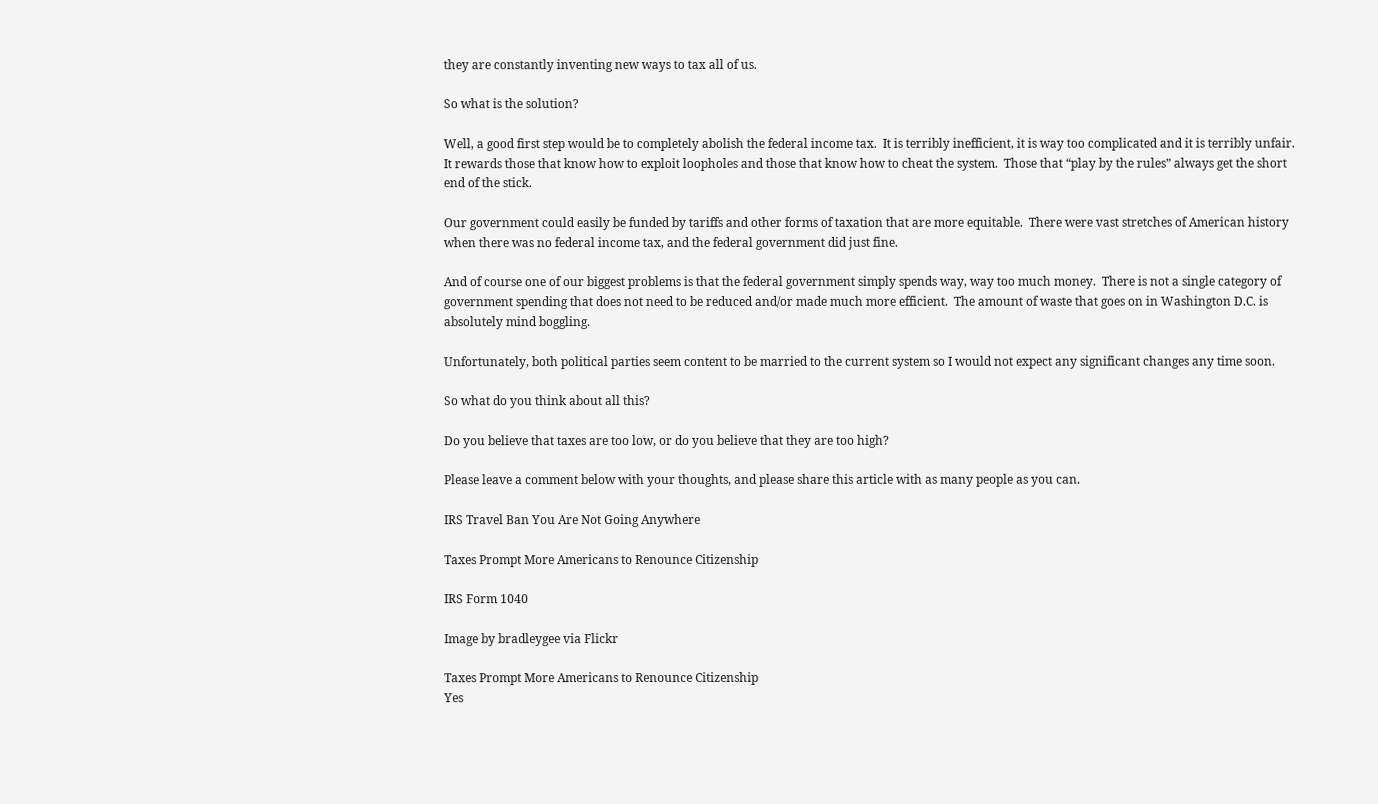they are constantly inventing new ways to tax all of us.

So what is the solution?

Well, a good first step would be to completely abolish the federal income tax.  It is terribly inefficient, it is way too complicated and it is terribly unfair.  It rewards those that know how to exploit loopholes and those that know how to cheat the system.  Those that “play by the rules” always get the short end of the stick.

Our government could easily be funded by tariffs and other forms of taxation that are more equitable.  There were vast stretches of American history when there was no federal income tax, and the federal government did just fine.

And of course one of our biggest problems is that the federal government simply spends way, way too much money.  There is not a single category of government spending that does not need to be reduced and/or made much more efficient.  The amount of waste that goes on in Washington D.C. is absolutely mind boggling.

Unfortunately, both political parties seem content to be married to the current system so I would not expect any significant changes any time soon.

So what do you think about all this?

Do you believe that taxes are too low, or do you believe that they are too high?

Please leave a comment below with your thoughts, and please share this article with as many people as you can.

IRS Travel Ban You Are Not Going Anywhere

Taxes Prompt More Americans to Renounce Citizenship

IRS Form 1040

Image by bradleygee via Flickr

Taxes Prompt More Americans to Renounce Citizenship
Yes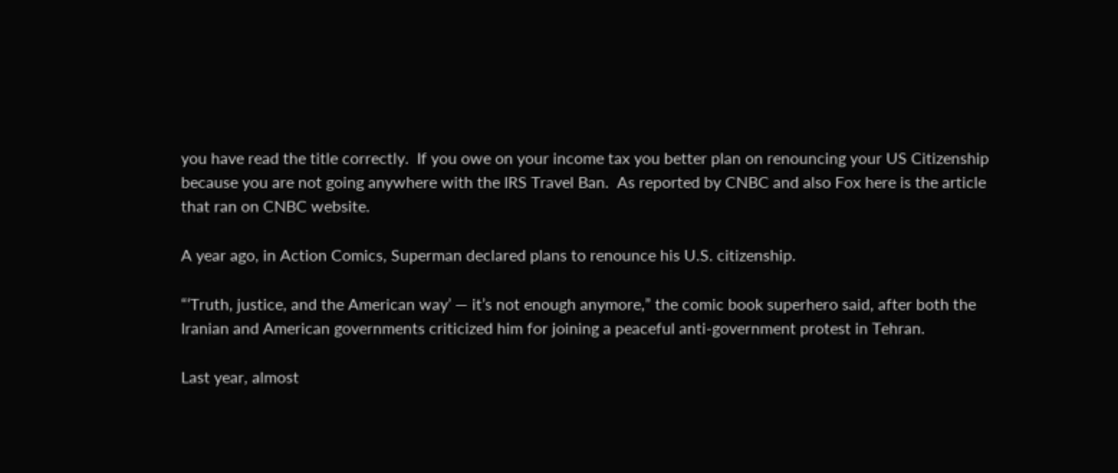you have read the title correctly.  If you owe on your income tax you better plan on renouncing your US Citizenship because you are not going anywhere with the IRS Travel Ban.  As reported by CNBC and also Fox here is the article that ran on CNBC website.

A year ago, in Action Comics, Superman declared plans to renounce his U.S. citizenship.

“‘Truth, justice, and the American way’ — it’s not enough anymore,” the comic book superhero said, after both the Iranian and American governments criticized him for joining a peaceful anti-government protest in Tehran.

Last year, almost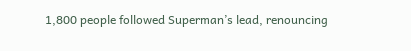1,800 people followed Superman’s lead, renouncing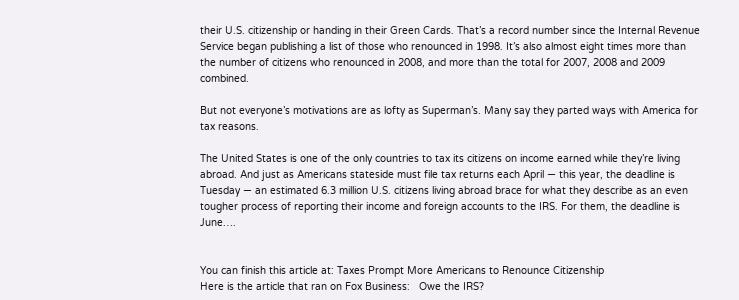their U.S. citizenship or handing in their Green Cards. That’s a record number since the Internal Revenue Service began publishing a list of those who renounced in 1998. It’s also almost eight times more than the number of citizens who renounced in 2008, and more than the total for 2007, 2008 and 2009 combined.

But not everyone’s motivations are as lofty as Superman’s. Many say they parted ways with America for tax reasons.

The United States is one of the only countries to tax its citizens on income earned while they’re living abroad. And just as Americans stateside must file tax returns each April — this year, the deadline is Tuesday — an estimated 6.3 million U.S. citizens living abroad brace for what they describe as an even tougher process of reporting their income and foreign accounts to the IRS. For them, the deadline is June….


You can finish this article at: Taxes Prompt More Americans to Renounce Citizenship
Here is the article that ran on Fox Business:   Owe the IRS?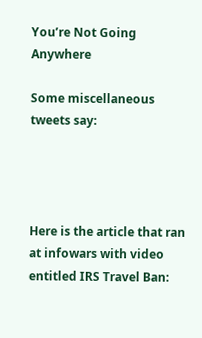You’re Not Going Anywhere

Some miscellaneous tweets say:




Here is the article that ran at infowars with video entitled IRS Travel Ban: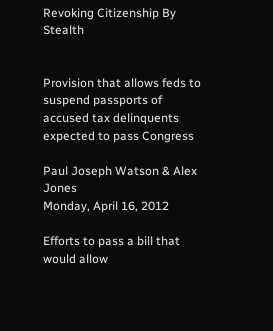Revoking Citizenship By Stealth


Provision that allows feds to suspend passports of accused tax delinquents expected to pass Congress

Paul Joseph Watson & Alex Jones
Monday, April 16, 2012

Efforts to pass a bill that would allow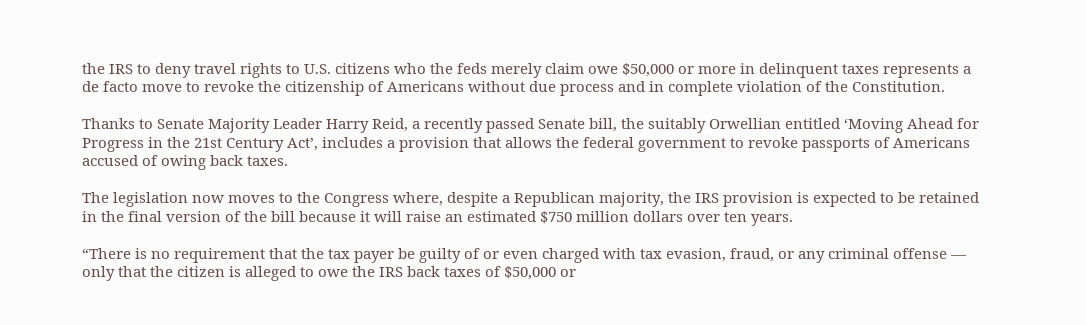the IRS to deny travel rights to U.S. citizens who the feds merely claim owe $50,000 or more in delinquent taxes represents a de facto move to revoke the citizenship of Americans without due process and in complete violation of the Constitution.

Thanks to Senate Majority Leader Harry Reid, a recently passed Senate bill, the suitably Orwellian entitled ‘Moving Ahead for Progress in the 21st Century Act’, includes a provision that allows the federal government to revoke passports of Americans accused of owing back taxes.

The legislation now moves to the Congress where, despite a Republican majority, the IRS provision is expected to be retained in the final version of the bill because it will raise an estimated $750 million dollars over ten years.

“There is no requirement that the tax payer be guilty of or even charged with tax evasion, fraud, or any criminal offense — only that the citizen is alleged to owe the IRS back taxes of $50,000 or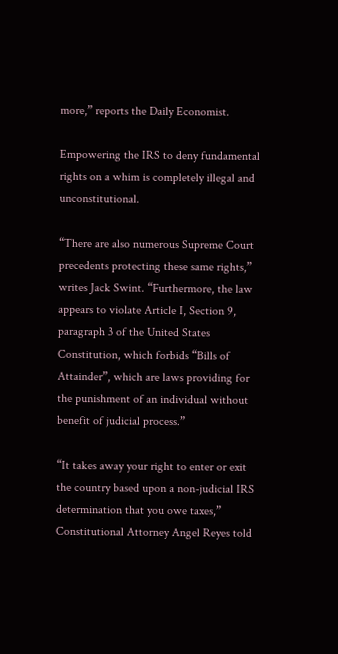more,” reports the Daily Economist.

Empowering the IRS to deny fundamental rights on a whim is completely illegal and unconstitutional.

“There are also numerous Supreme Court precedents protecting these same rights,” writes Jack Swint. “Furthermore, the law appears to violate Article I, Section 9, paragraph 3 of the United States Constitution, which forbids “Bills of Attainder”, which are laws providing for the punishment of an individual without benefit of judicial process.”

“It takes away your right to enter or exit the country based upon a non-judicial IRS determination that you owe taxes,” Constitutional Attorney Angel Reyes told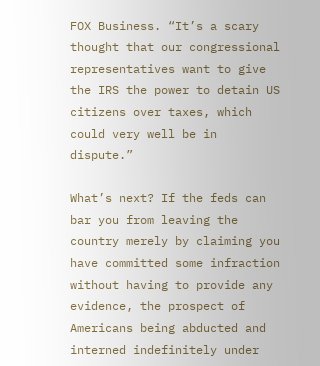FOX Business. “It’s a scary thought that our congressional representatives want to give the IRS the power to detain US citizens over taxes, which could very well be in dispute.”

What’s next? If the feds can bar you from leaving the country merely by claiming you have committed some infraction without having to provide any evidence, the prospect of Americans being abducted and interned indefinitely under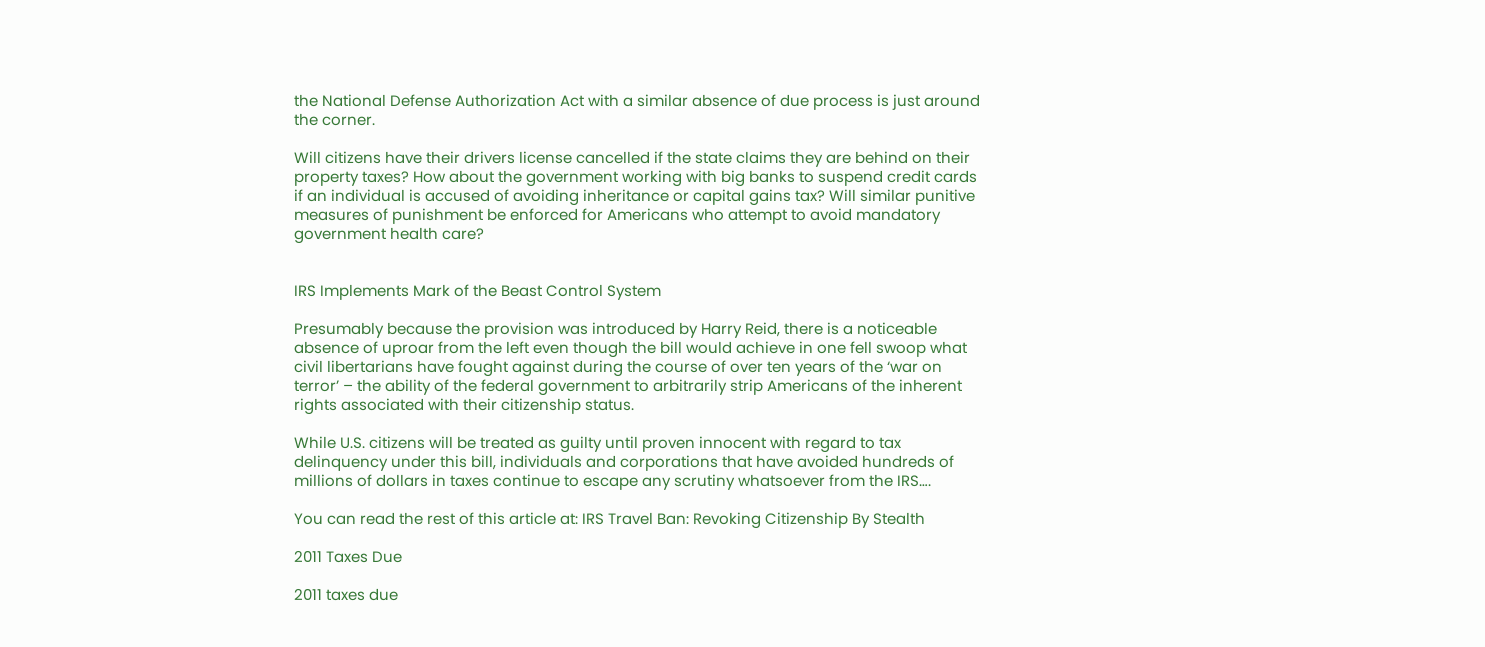the National Defense Authorization Act with a similar absence of due process is just around the corner.

Will citizens have their drivers license cancelled if the state claims they are behind on their property taxes? How about the government working with big banks to suspend credit cards if an individual is accused of avoiding inheritance or capital gains tax? Will similar punitive measures of punishment be enforced for Americans who attempt to avoid mandatory government health care?


IRS Implements Mark of the Beast Control System

Presumably because the provision was introduced by Harry Reid, there is a noticeable absence of uproar from the left even though the bill would achieve in one fell swoop what civil libertarians have fought against during the course of over ten years of the ‘war on terror’ – the ability of the federal government to arbitrarily strip Americans of the inherent rights associated with their citizenship status.

While U.S. citizens will be treated as guilty until proven innocent with regard to tax delinquency under this bill, individuals and corporations that have avoided hundreds of millions of dollars in taxes continue to escape any scrutiny whatsoever from the IRS….

You can read the rest of this article at: IRS Travel Ban: Revoking Citizenship By Stealth

2011 Taxes Due

2011 taxes due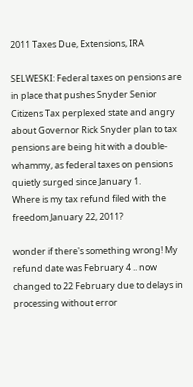2011 Taxes Due, Extensions, IRA

SELWESKI: Federal taxes on pensions are in place that pushes Snyder Senior Citizens Tax perplexed state and angry about Governor Rick Snyder plan to tax pensions are being hit with a double-whammy, as federal taxes on pensions quietly surged since January 1.
Where is my tax refund filed with the freedom January 22, 2011?

wonder if there's something wrong! My refund date was February 4 .. now changed to 22 February due to delays in processing without error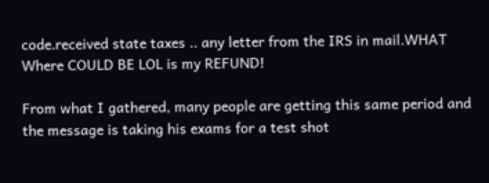code.received state taxes .. any letter from the IRS in mail.WHAT Where COULD BE LOL is my REFUND!

From what I gathered, many people are getting this same period and the message is taking his exams for a test shot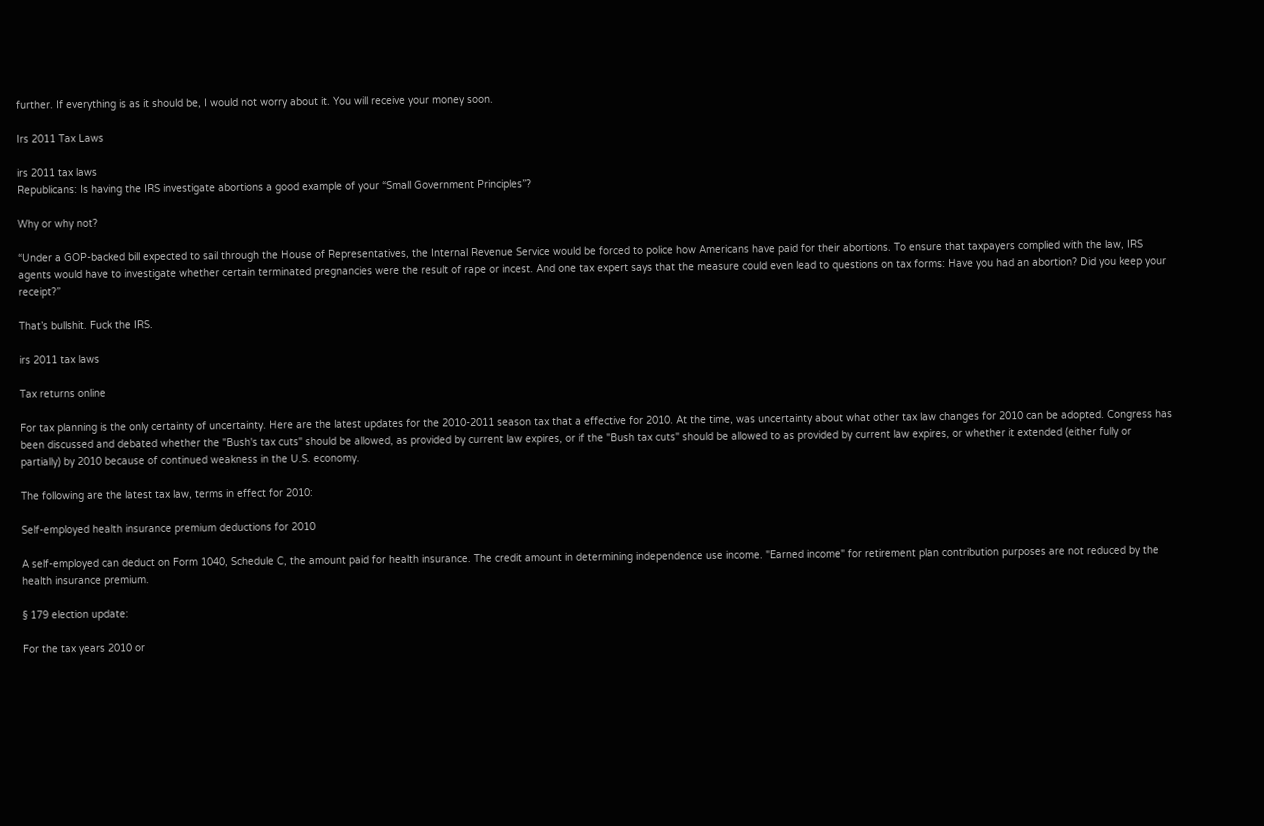further. If everything is as it should be, I would not worry about it. You will receive your money soon.

Irs 2011 Tax Laws

irs 2011 tax laws
Republicans: Is having the IRS investigate abortions a good example of your “Small Government Principles”?

Why or why not?

“Under a GOP-backed bill expected to sail through the House of Representatives, the Internal Revenue Service would be forced to police how Americans have paid for their abortions. To ensure that taxpayers complied with the law, IRS agents would have to investigate whether certain terminated pregnancies were the result of rape or incest. And one tax expert says that the measure could even lead to questions on tax forms: Have you had an abortion? Did you keep your receipt?”

That’s bullshit. Fuck the IRS.

irs 2011 tax laws

Tax returns online

For tax planning is the only certainty of uncertainty. Here are the latest updates for the 2010-2011 season tax that a effective for 2010. At the time, was uncertainty about what other tax law changes for 2010 can be adopted. Congress has been discussed and debated whether the "Bush's tax cuts" should be allowed, as provided by current law expires, or if the "Bush tax cuts" should be allowed to as provided by current law expires, or whether it extended (either fully or partially) by 2010 because of continued weakness in the U.S. economy.

The following are the latest tax law, terms in effect for 2010:

Self-employed health insurance premium deductions for 2010

A self-employed can deduct on Form 1040, Schedule C, the amount paid for health insurance. The credit amount in determining independence use income. "Earned income" for retirement plan contribution purposes are not reduced by the health insurance premium.

§ 179 election update:

For the tax years 2010 or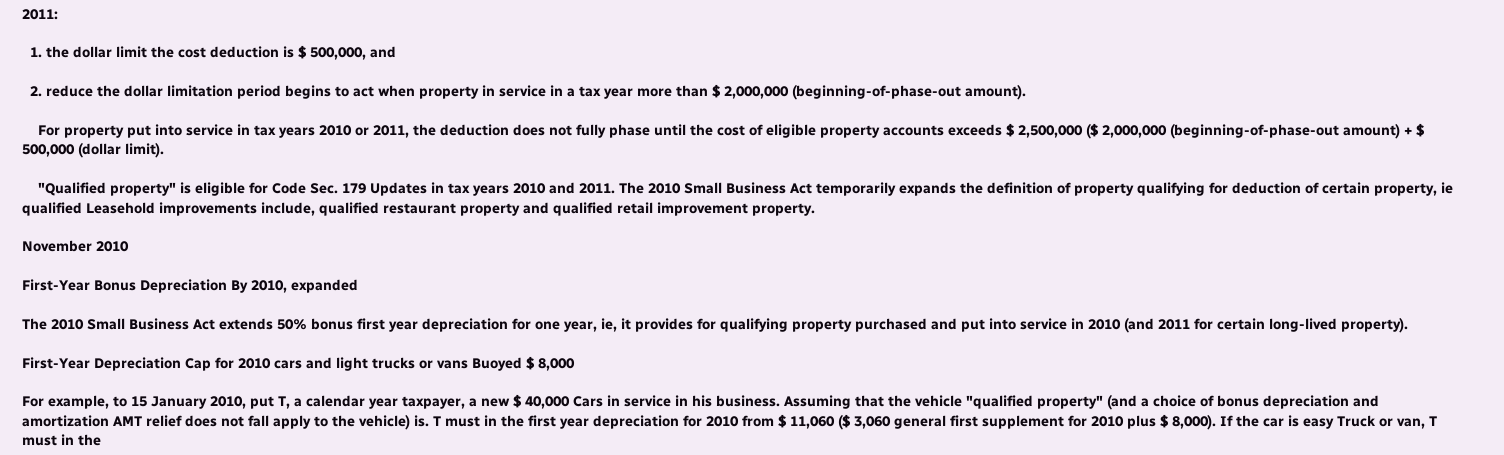2011:

  1. the dollar limit the cost deduction is $ 500,000, and

  2. reduce the dollar limitation period begins to act when property in service in a tax year more than $ 2,000,000 (beginning-of-phase-out amount).

    For property put into service in tax years 2010 or 2011, the deduction does not fully phase until the cost of eligible property accounts exceeds $ 2,500,000 ($ 2,000,000 (beginning-of-phase-out amount) + $ 500,000 (dollar limit).

    "Qualified property" is eligible for Code Sec. 179 Updates in tax years 2010 and 2011. The 2010 Small Business Act temporarily expands the definition of property qualifying for deduction of certain property, ie qualified Leasehold improvements include, qualified restaurant property and qualified retail improvement property.

November 2010

First-Year Bonus Depreciation By 2010, expanded

The 2010 Small Business Act extends 50% bonus first year depreciation for one year, ie, it provides for qualifying property purchased and put into service in 2010 (and 2011 for certain long-lived property).

First-Year Depreciation Cap for 2010 cars and light trucks or vans Buoyed $ 8,000

For example, to 15 January 2010, put T, a calendar year taxpayer, a new $ 40,000 Cars in service in his business. Assuming that the vehicle "qualified property" (and a choice of bonus depreciation and amortization AMT relief does not fall apply to the vehicle) is. T must in the first year depreciation for 2010 from $ 11,060 ($ 3,060 general first supplement for 2010 plus $ 8,000). If the car is easy Truck or van, T must in the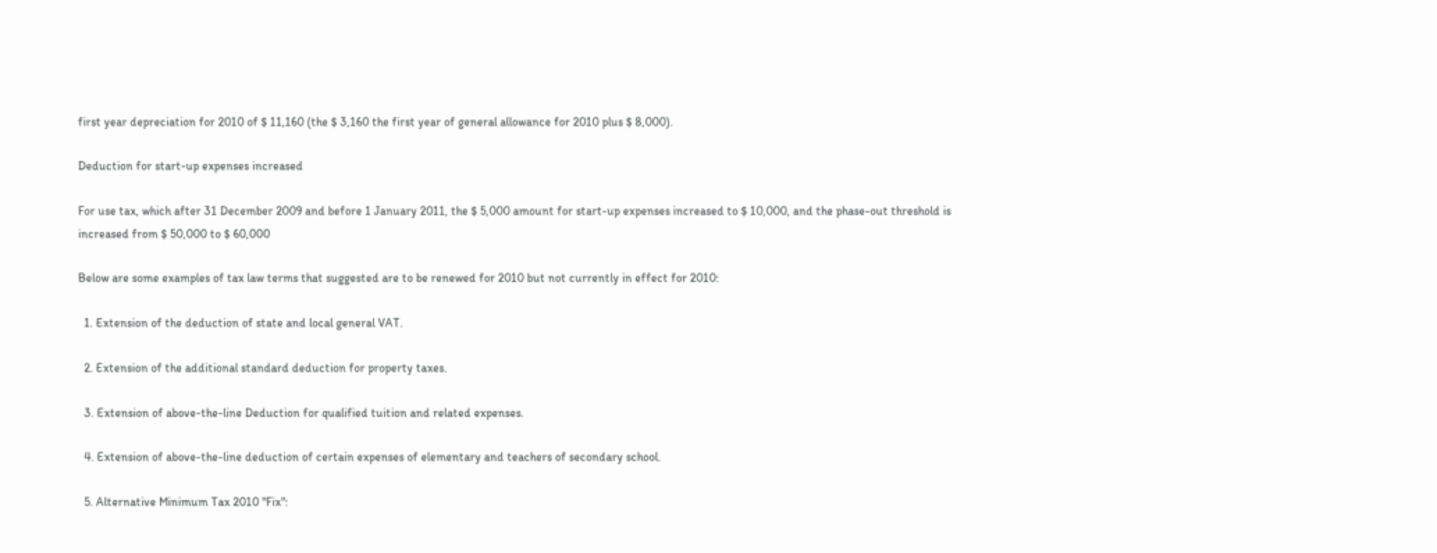first year depreciation for 2010 of $ 11,160 (the $ 3,160 the first year of general allowance for 2010 plus $ 8,000).

Deduction for start-up expenses increased

For use tax, which after 31 December 2009 and before 1 January 2011, the $ 5,000 amount for start-up expenses increased to $ 10,000, and the phase-out threshold is increased from $ 50,000 to $ 60,000

Below are some examples of tax law terms that suggested are to be renewed for 2010 but not currently in effect for 2010:

  1. Extension of the deduction of state and local general VAT.

  2. Extension of the additional standard deduction for property taxes.

  3. Extension of above-the-line Deduction for qualified tuition and related expenses.

  4. Extension of above-the-line deduction of certain expenses of elementary and teachers of secondary school.

  5. Alternative Minimum Tax 2010 "Fix":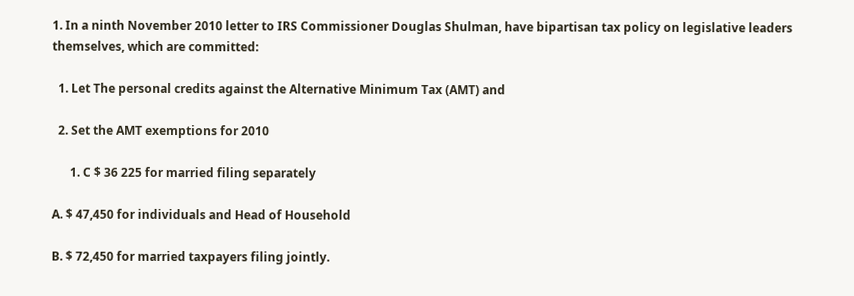1. In a ninth November 2010 letter to IRS Commissioner Douglas Shulman, have bipartisan tax policy on legislative leaders themselves, which are committed:

  1. Let The personal credits against the Alternative Minimum Tax (AMT) and

  2. Set the AMT exemptions for 2010

      1. C $ 36 225 for married filing separately

A. $ 47,450 for individuals and Head of Household

B. $ 72,450 for married taxpayers filing jointly.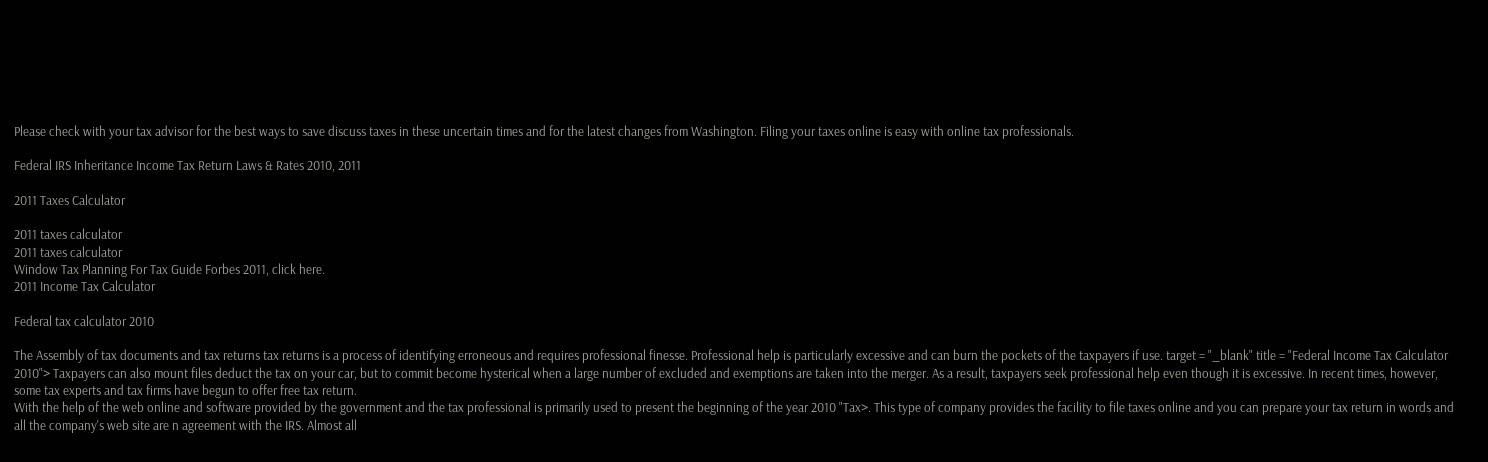Please check with your tax advisor for the best ways to save discuss taxes in these uncertain times and for the latest changes from Washington. Filing your taxes online is easy with online tax professionals.

Federal IRS Inheritance Income Tax Return Laws & Rates 2010, 2011

2011 Taxes Calculator

2011 taxes calculator
2011 taxes calculator
Window Tax Planning For Tax Guide Forbes 2011, click here.
2011 Income Tax Calculator

Federal tax calculator 2010

The Assembly of tax documents and tax returns tax returns is a process of identifying erroneous and requires professional finesse. Professional help is particularly excessive and can burn the pockets of the taxpayers if use. target = "_blank" title = "Federal Income Tax Calculator 2010"> Taxpayers can also mount files deduct the tax on your car, but to commit become hysterical when a large number of excluded and exemptions are taken into the merger. As a result, taxpayers seek professional help even though it is excessive. In recent times, however, some tax experts and tax firms have begun to offer free tax return.
With the help of the web online and software provided by the government and the tax professional is primarily used to present the beginning of the year 2010 "Tax>. This type of company provides the facility to file taxes online and you can prepare your tax return in words and all the company's web site are n agreement with the IRS. Almost all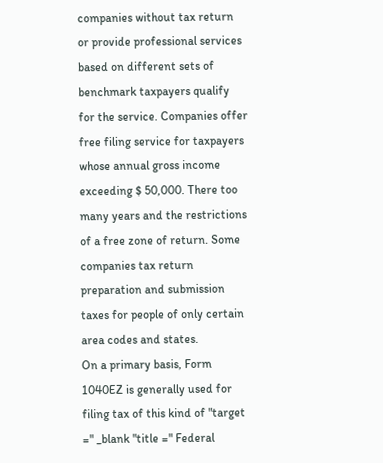companies without tax return or provide professional services based on different sets of benchmark taxpayers qualify for the service. Companies offer free filing service for taxpayers whose annual gross income exceeding $ 50,000. There too many years and the restrictions of a free zone of return. Some companies tax return preparation and submission taxes for people of only certain area codes and states.
On a primary basis, Form 1040EZ is generally used for filing tax of this kind of "target =" _blank "title =" Federal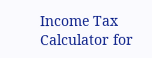Income Tax Calculator for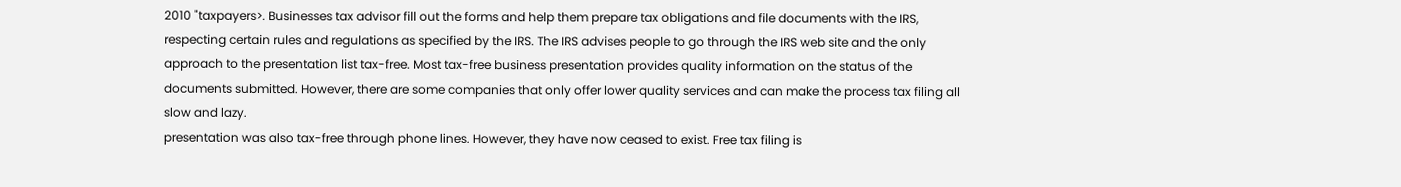2010 "taxpayers>. Businesses tax advisor fill out the forms and help them prepare tax obligations and file documents with the IRS, respecting certain rules and regulations as specified by the IRS. The IRS advises people to go through the IRS web site and the only approach to the presentation list tax-free. Most tax-free business presentation provides quality information on the status of the documents submitted. However, there are some companies that only offer lower quality services and can make the process tax filing all slow and lazy.
presentation was also tax-free through phone lines. However, they have now ceased to exist. Free tax filing is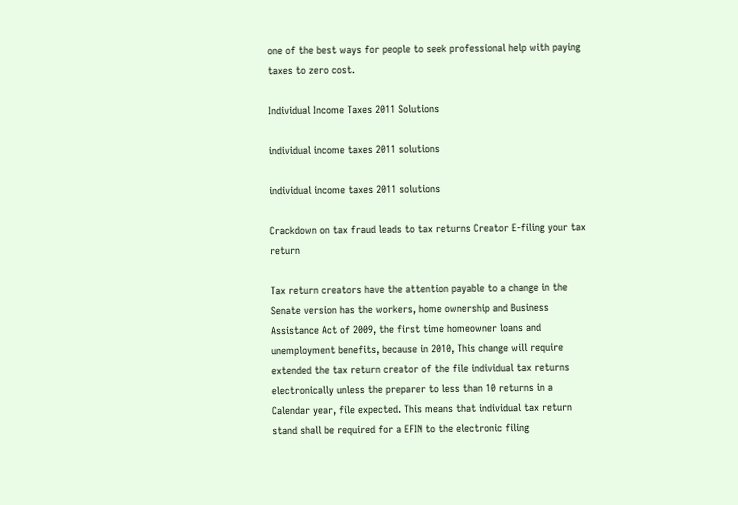one of the best ways for people to seek professional help with paying taxes to zero cost.

Individual Income Taxes 2011 Solutions

individual income taxes 2011 solutions

individual income taxes 2011 solutions

Crackdown on tax fraud leads to tax returns Creator E-filing your tax return

Tax return creators have the attention payable to a change in the Senate version has the workers, home ownership and Business Assistance Act of 2009, the first time homeowner loans and unemployment benefits, because in 2010, This change will require extended the tax return creator of the file individual tax returns electronically unless the preparer to less than 10 returns in a Calendar year, file expected. This means that individual tax return stand shall be required for a EFIN to the electronic filing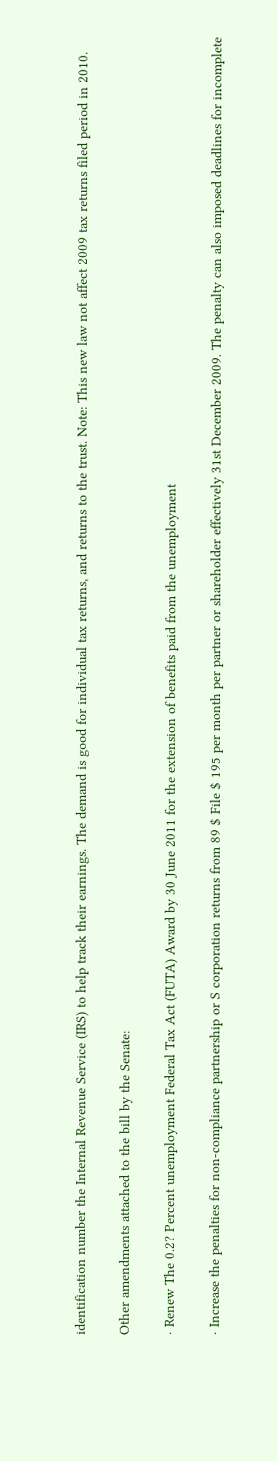identification number the Internal Revenue Service (IRS) to help track their earnings. The demand is good for individual tax returns, and returns to the trust. Note: This new law not affect 2009 tax returns filed period in 2010.

Other amendments attached to the bill by the Senate:

· Renew The 0.2? Percent unemployment Federal Tax Act (FUTA) Award by 30 June 2011 for the extension of benefits paid from the unemployment

· Increase the penalties for non-compliance partnership or S corporation returns from 89 $ File $ 195 per month per partner or shareholder effectively 31st December 2009. The penalty can also imposed deadlines for incomplete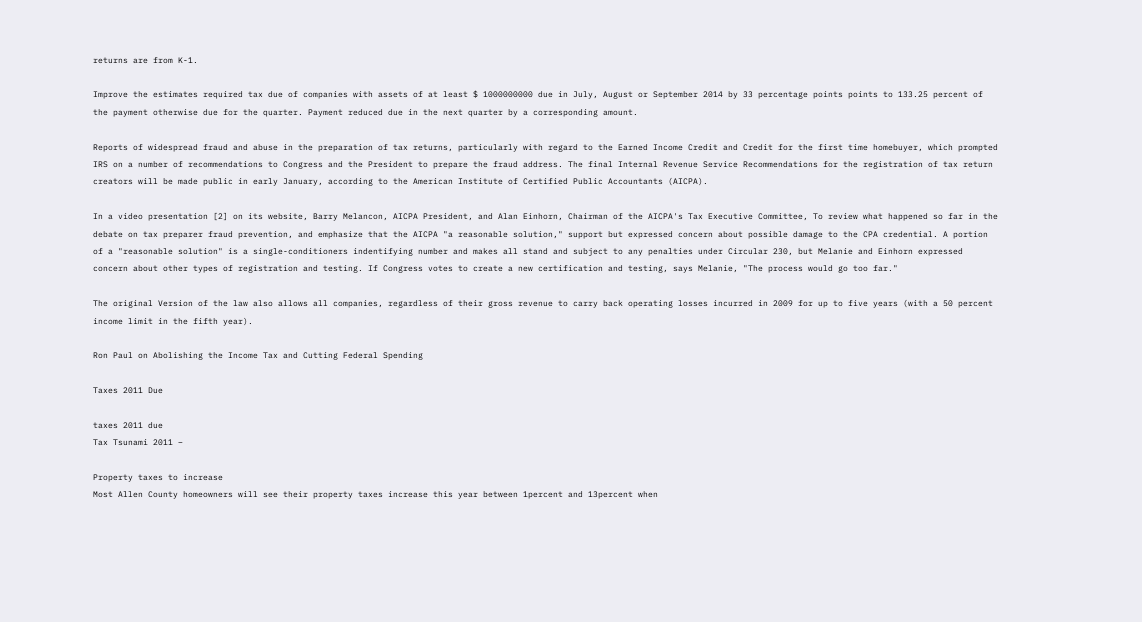returns are from K-1.

Improve the estimates required tax due of companies with assets of at least $ 1000000000 due in July, August or September 2014 by 33 percentage points points to 133.25 percent of the payment otherwise due for the quarter. Payment reduced due in the next quarter by a corresponding amount.

Reports of widespread fraud and abuse in the preparation of tax returns, particularly with regard to the Earned Income Credit and Credit for the first time homebuyer, which prompted IRS on a number of recommendations to Congress and the President to prepare the fraud address. The final Internal Revenue Service Recommendations for the registration of tax return creators will be made public in early January, according to the American Institute of Certified Public Accountants (AICPA).

In a video presentation [2] on its website, Barry Melancon, AICPA President, and Alan Einhorn, Chairman of the AICPA's Tax Executive Committee, To review what happened so far in the debate on tax preparer fraud prevention, and emphasize that the AICPA "a reasonable solution," support but expressed concern about possible damage to the CPA credential. A portion of a "reasonable solution" is a single-conditioners indentifying number and makes all stand and subject to any penalties under Circular 230, but Melanie and Einhorn expressed concern about other types of registration and testing. If Congress votes to create a new certification and testing, says Melanie, "The process would go too far."

The original Version of the law also allows all companies, regardless of their gross revenue to carry back operating losses incurred in 2009 for up to five years (with a 50 percent income limit in the fifth year).

Ron Paul on Abolishing the Income Tax and Cutting Federal Spending

Taxes 2011 Due

taxes 2011 due
Tax Tsunami 2011 –

Property taxes to increase
Most Allen County homeowners will see their property taxes increase this year between 1percent and 13percent when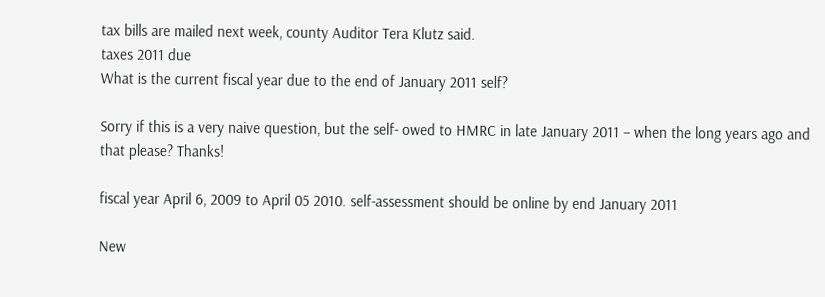tax bills are mailed next week, county Auditor Tera Klutz said.
taxes 2011 due
What is the current fiscal year due to the end of January 2011 self?

Sorry if this is a very naive question, but the self- owed to HMRC in late January 2011 – when the long years ago and that please? Thanks!

fiscal year April 6, 2009 to April 05 2010. self-assessment should be online by end January 2011

New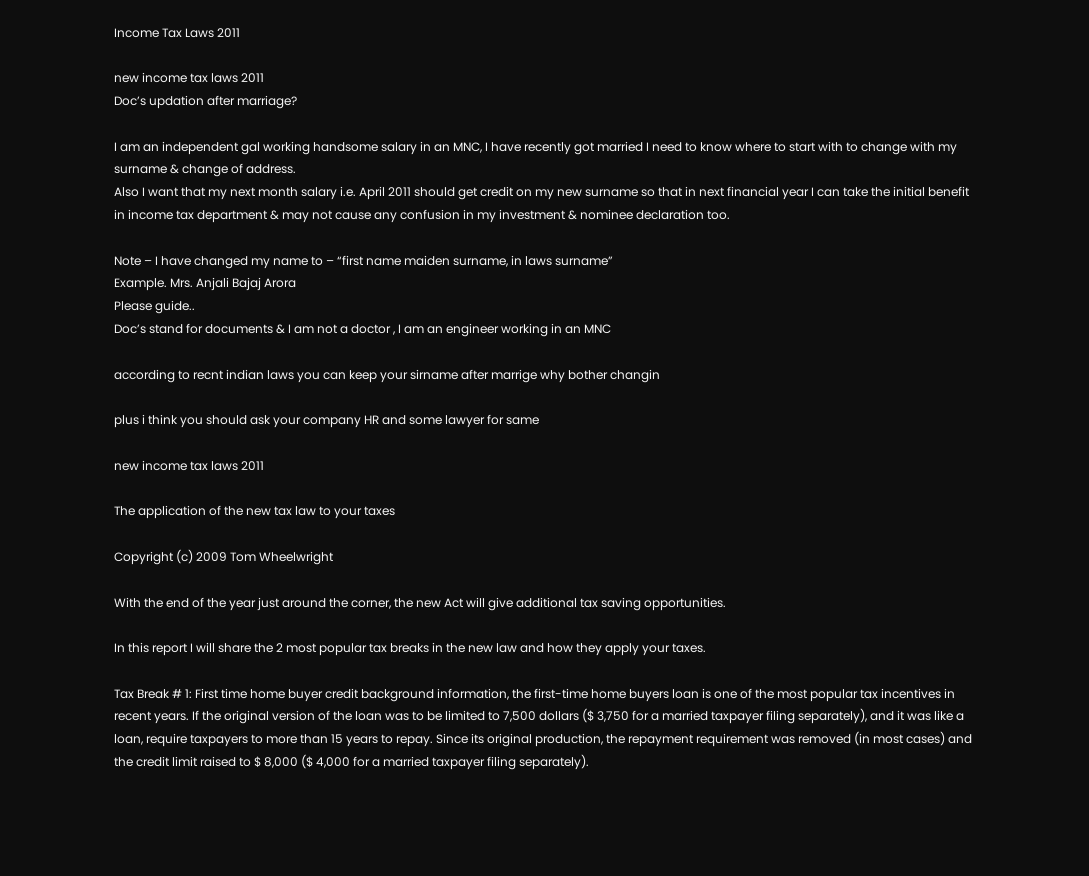Income Tax Laws 2011

new income tax laws 2011
Doc’s updation after marriage?

I am an independent gal working handsome salary in an MNC, I have recently got married I need to know where to start with to change with my surname & change of address.
Also I want that my next month salary i.e. April 2011 should get credit on my new surname so that in next financial year I can take the initial benefit in income tax department & may not cause any confusion in my investment & nominee declaration too.

Note – I have changed my name to – “first name maiden surname, in laws surname”
Example. Mrs. Anjali Bajaj Arora
Please guide..
Doc’s stand for documents & I am not a doctor , I am an engineer working in an MNC

according to recnt indian laws you can keep your sirname after marrige why bother changin

plus i think you should ask your company HR and some lawyer for same

new income tax laws 2011

The application of the new tax law to your taxes

Copyright (c) 2009 Tom Wheelwright

With the end of the year just around the corner, the new Act will give additional tax saving opportunities.

In this report I will share the 2 most popular tax breaks in the new law and how they apply your taxes.

Tax Break # 1: First time home buyer credit background information, the first-time home buyers loan is one of the most popular tax incentives in recent years. If the original version of the loan was to be limited to 7,500 dollars ($ 3,750 for a married taxpayer filing separately), and it was like a loan, require taxpayers to more than 15 years to repay. Since its original production, the repayment requirement was removed (in most cases) and the credit limit raised to $ 8,000 ($ 4,000 for a married taxpayer filing separately).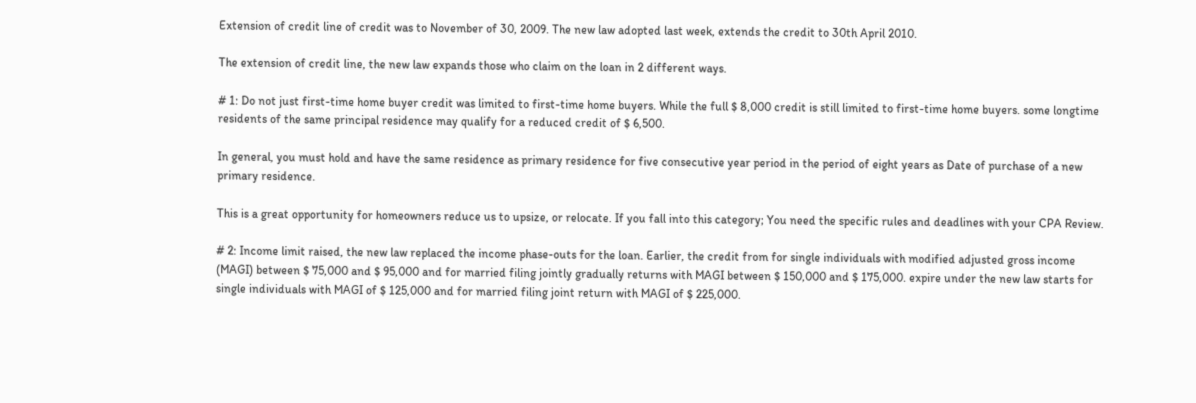Extension of credit line of credit was to November of 30, 2009. The new law adopted last week, extends the credit to 30th April 2010.

The extension of credit line, the new law expands those who claim on the loan in 2 different ways.

# 1: Do not just first-time home buyer credit was limited to first-time home buyers. While the full $ 8,000 credit is still limited to first-time home buyers. some longtime residents of the same principal residence may qualify for a reduced credit of $ 6,500.

In general, you must hold and have the same residence as primary residence for five consecutive year period in the period of eight years as Date of purchase of a new primary residence.

This is a great opportunity for homeowners reduce us to upsize, or relocate. If you fall into this category; You need the specific rules and deadlines with your CPA Review.

# 2: Income limit raised, the new law replaced the income phase-outs for the loan. Earlier, the credit from for single individuals with modified adjusted gross income (MAGI) between $ 75,000 and $ 95,000 and for married filing jointly gradually returns with MAGI between $ 150,000 and $ 175,000. expire under the new law starts for single individuals with MAGI of $ 125,000 and for married filing joint return with MAGI of $ 225,000.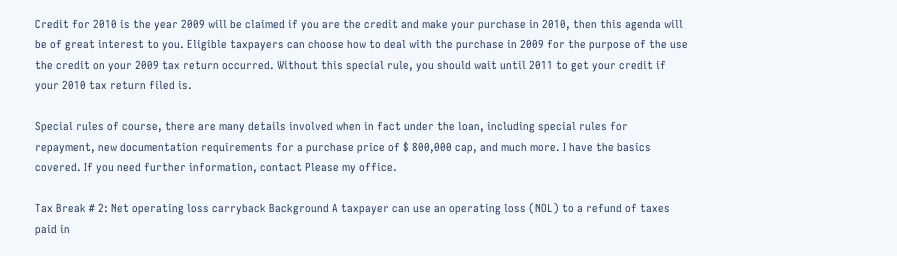Credit for 2010 is the year 2009 will be claimed if you are the credit and make your purchase in 2010, then this agenda will be of great interest to you. Eligible taxpayers can choose how to deal with the purchase in 2009 for the purpose of the use the credit on your 2009 tax return occurred. Without this special rule, you should wait until 2011 to get your credit if your 2010 tax return filed is.

Special rules of course, there are many details involved when in fact under the loan, including special rules for repayment, new documentation requirements for a purchase price of $ 800,000 cap, and much more. I have the basics covered. If you need further information, contact Please my office.

Tax Break # 2: Net operating loss carryback Background A taxpayer can use an operating loss (NOL) to a refund of taxes paid in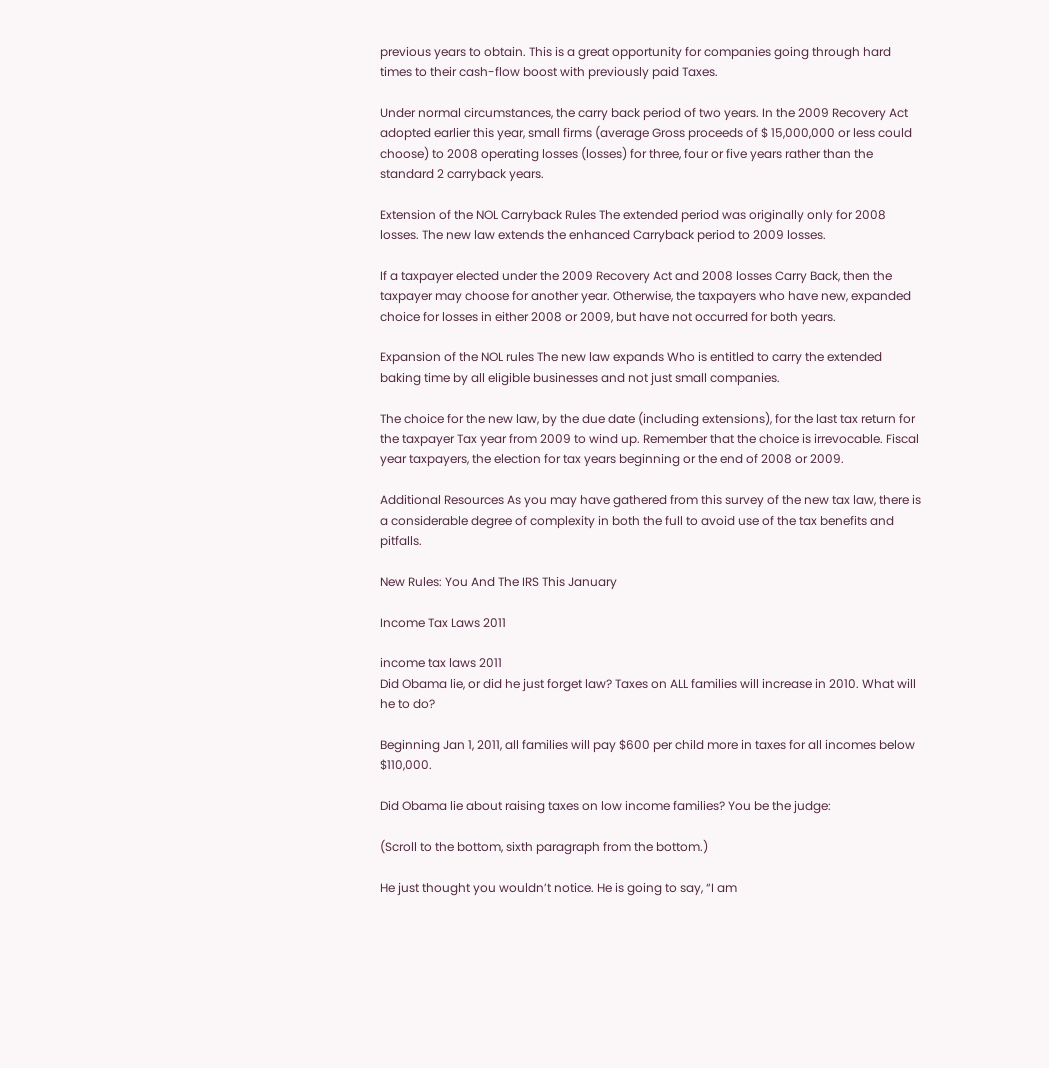previous years to obtain. This is a great opportunity for companies going through hard times to their cash-flow boost with previously paid Taxes.

Under normal circumstances, the carry back period of two years. In the 2009 Recovery Act adopted earlier this year, small firms (average Gross proceeds of $ 15,000,000 or less could choose) to 2008 operating losses (losses) for three, four or five years rather than the standard 2 carryback years.

Extension of the NOL Carryback Rules The extended period was originally only for 2008 losses. The new law extends the enhanced Carryback period to 2009 losses.

If a taxpayer elected under the 2009 Recovery Act and 2008 losses Carry Back, then the taxpayer may choose for another year. Otherwise, the taxpayers who have new, expanded choice for losses in either 2008 or 2009, but have not occurred for both years.

Expansion of the NOL rules The new law expands Who is entitled to carry the extended baking time by all eligible businesses and not just small companies.

The choice for the new law, by the due date (including extensions), for the last tax return for the taxpayer Tax year from 2009 to wind up. Remember that the choice is irrevocable. Fiscal year taxpayers, the election for tax years beginning or the end of 2008 or 2009.

Additional Resources As you may have gathered from this survey of the new tax law, there is a considerable degree of complexity in both the full to avoid use of the tax benefits and pitfalls.

New Rules: You And The IRS This January

Income Tax Laws 2011

income tax laws 2011
Did Obama lie, or did he just forget law? Taxes on ALL families will increase in 2010. What will he to do?

Beginning Jan 1, 2011, all families will pay $600 per child more in taxes for all incomes below $110,000.

Did Obama lie about raising taxes on low income families? You be the judge:

(Scroll to the bottom, sixth paragraph from the bottom.)

He just thought you wouldn’t notice. He is going to say, “I am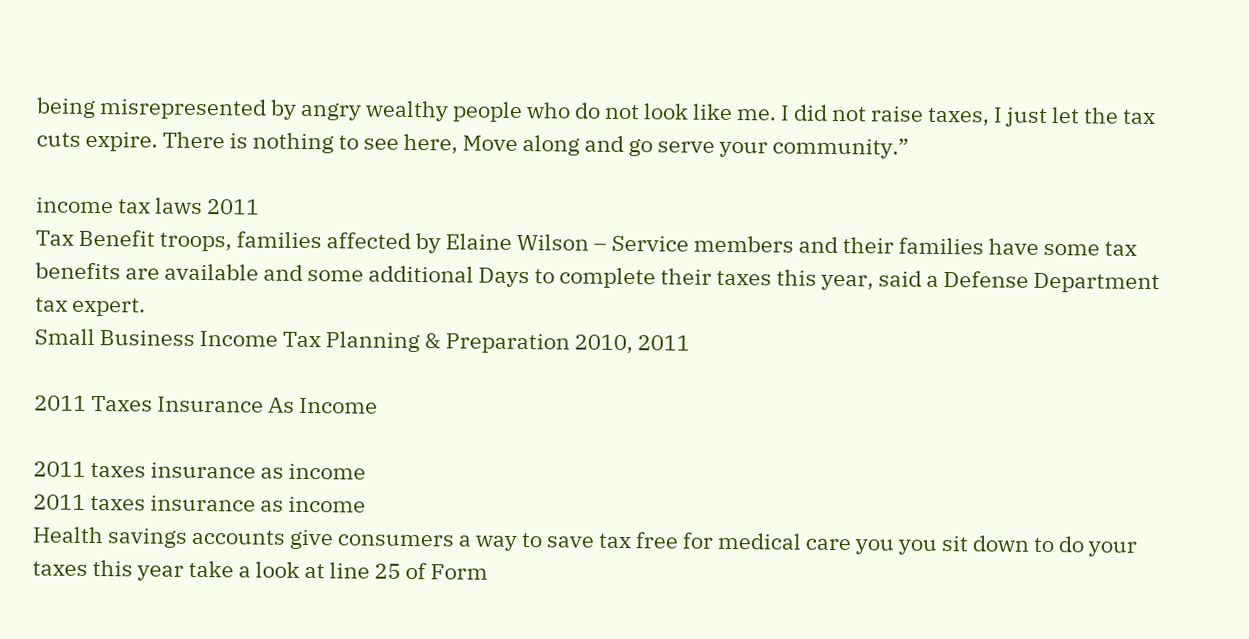being misrepresented by angry wealthy people who do not look like me. I did not raise taxes, I just let the tax cuts expire. There is nothing to see here, Move along and go serve your community.”

income tax laws 2011
Tax Benefit troops, families affected by Elaine Wilson – Service members and their families have some tax benefits are available and some additional Days to complete their taxes this year, said a Defense Department tax expert.
Small Business Income Tax Planning & Preparation 2010, 2011

2011 Taxes Insurance As Income

2011 taxes insurance as income
2011 taxes insurance as income
Health savings accounts give consumers a way to save tax free for medical care you you sit down to do your taxes this year take a look at line 25 of Form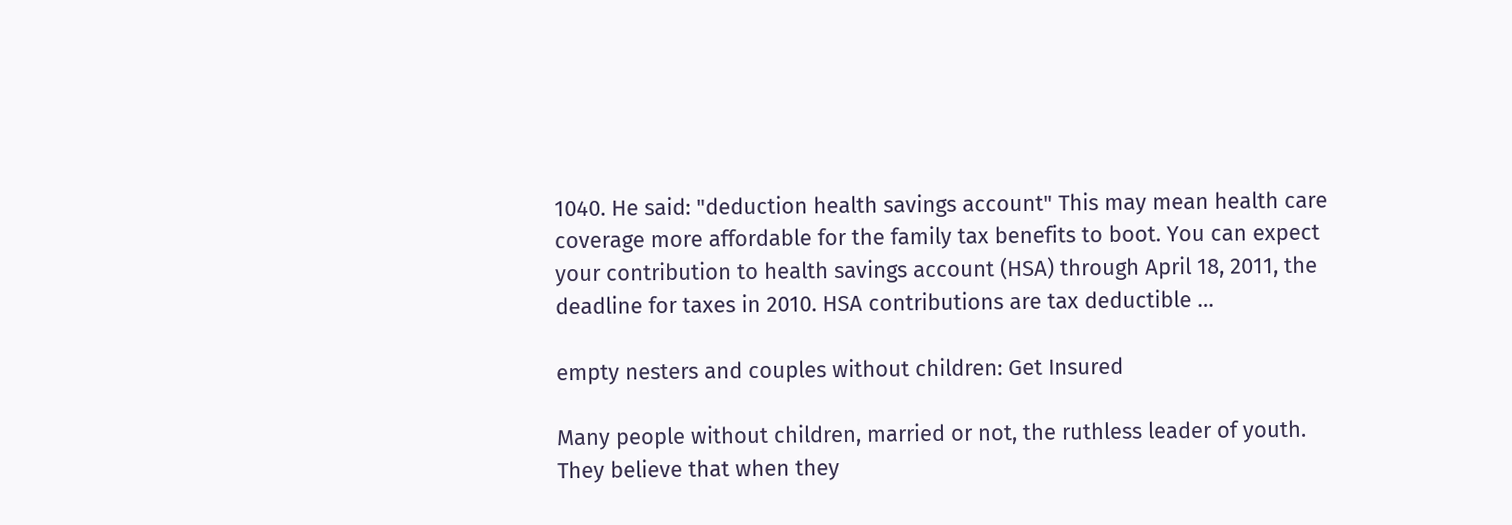1040. He said: "deduction health savings account" This may mean health care coverage more affordable for the family tax benefits to boot. You can expect your contribution to health savings account (HSA) through April 18, 2011, the deadline for taxes in 2010. HSA contributions are tax deductible …

empty nesters and couples without children: Get Insured

Many people without children, married or not, the ruthless leader of youth. They believe that when they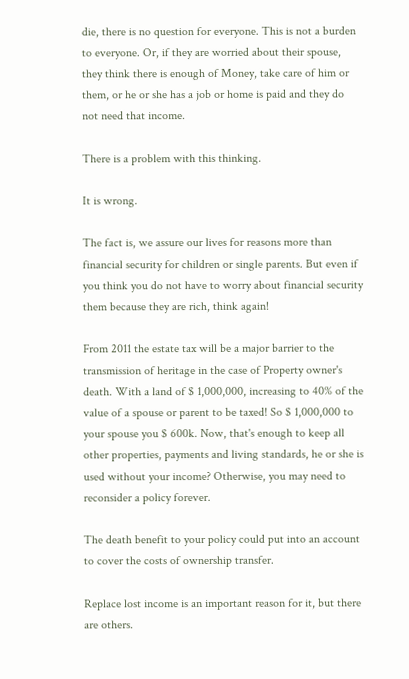die, there is no question for everyone. This is not a burden to everyone. Or, if they are worried about their spouse, they think there is enough of Money, take care of him or them, or he or she has a job or home is paid and they do not need that income.

There is a problem with this thinking.

It is wrong.

The fact is, we assure our lives for reasons more than financial security for children or single parents. But even if you think you do not have to worry about financial security them because they are rich, think again!

From 2011 the estate tax will be a major barrier to the transmission of heritage in the case of Property owner's death. With a land of $ 1,000,000, increasing to 40% of the value of a spouse or parent to be taxed! So $ 1,000,000 to your spouse you $ 600k. Now, that's enough to keep all other properties, payments and living standards, he or she is used without your income? Otherwise, you may need to reconsider a policy forever.

The death benefit to your policy could put into an account to cover the costs of ownership transfer.

Replace lost income is an important reason for it, but there are others.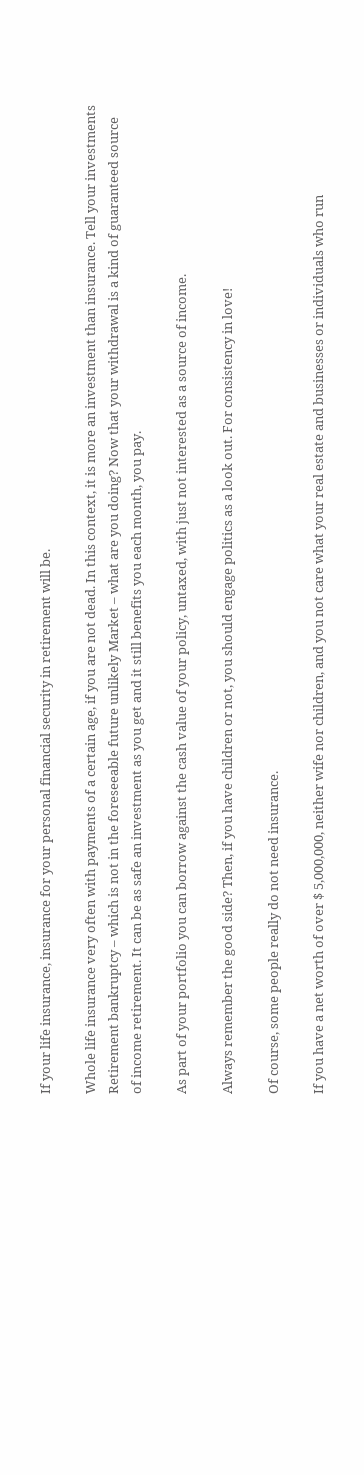If your life insurance, insurance for your personal financial security in retirement will be.

Whole life insurance very often with payments of a certain age, if you are not dead. In this context, it is more an investment than insurance. Tell your investments Retirement bankruptcy – which is not in the foreseeable future unlikely Market – what are you doing? Now that your withdrawal is a kind of guaranteed source of income retirement. It can be as safe an investment as you get and it still benefits you each month, you pay.

As part of your portfolio you can borrow against the cash value of your policy, untaxed, with just not interested as a source of income.

Always remember the good side? Then, if you have children or not, you should engage politics as a look out. For consistency in love!

Of course, some people really do not need insurance.

If you have a net worth of over $ 5,000,000, neither wife nor children, and you not care what your real estate and businesses or individuals who run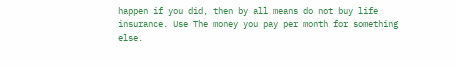happen if you did, then by all means do not buy life insurance. Use The money you pay per month for something else.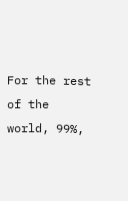For the rest of the world, 99%,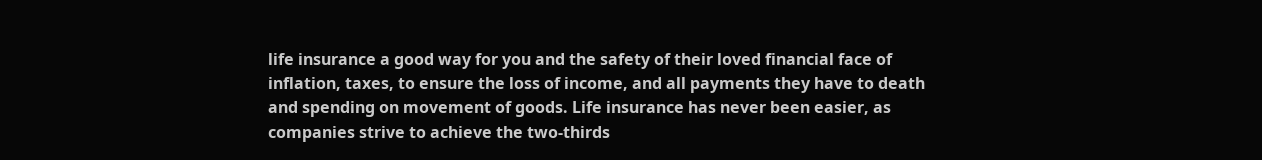life insurance a good way for you and the safety of their loved financial face of inflation, taxes, to ensure the loss of income, and all payments they have to death and spending on movement of goods. Life insurance has never been easier, as companies strive to achieve the two-thirds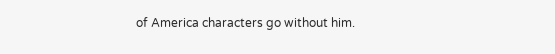of America characters go without him.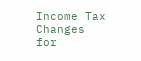Income Tax Changes for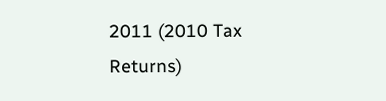2011 (2010 Tax Returns)